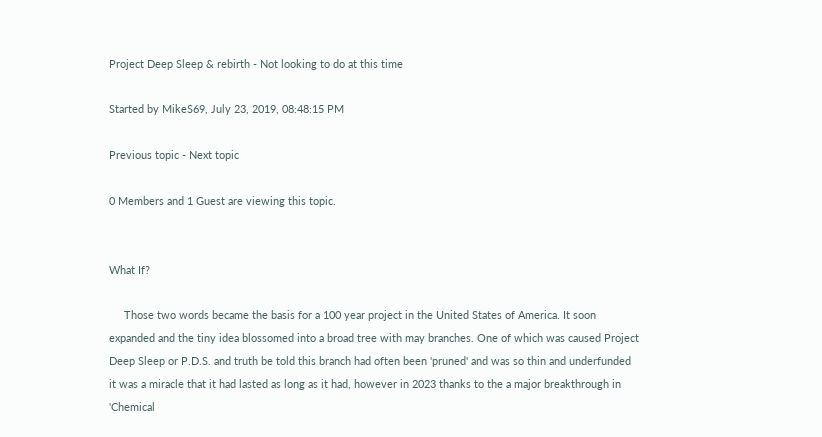Project Deep Sleep & rebirth - Not looking to do at this time

Started by MikeS69, July 23, 2019, 08:48:15 PM

Previous topic - Next topic

0 Members and 1 Guest are viewing this topic.


What If?

     Those two words became the basis for a 100 year project in the United States of America. It soon expanded and the tiny idea blossomed into a broad tree with may branches. One of which was caused Project Deep Sleep or P.D.S. and truth be told this branch had often been 'pruned' and was so thin and underfunded it was a miracle that it had lasted as long as it had, however in 2023 thanks to the a major breakthrough in 'Chemical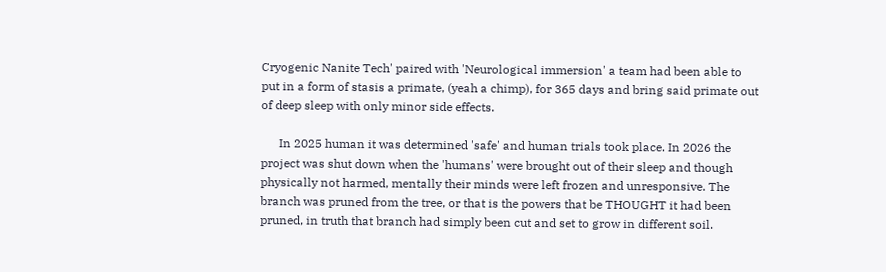Cryogenic Nanite Tech' paired with 'Neurological immersion' a team had been able to put in a form of stasis a primate, (yeah a chimp), for 365 days and bring said primate out of deep sleep with only minor side effects.

      In 2025 human it was determined 'safe' and human trials took place. In 2026 the project was shut down when the 'humans' were brought out of their sleep and though physically not harmed, mentally their minds were left frozen and unresponsive. The branch was pruned from the tree, or that is the powers that be THOUGHT it had been pruned, in truth that branch had simply been cut and set to grow in different soil.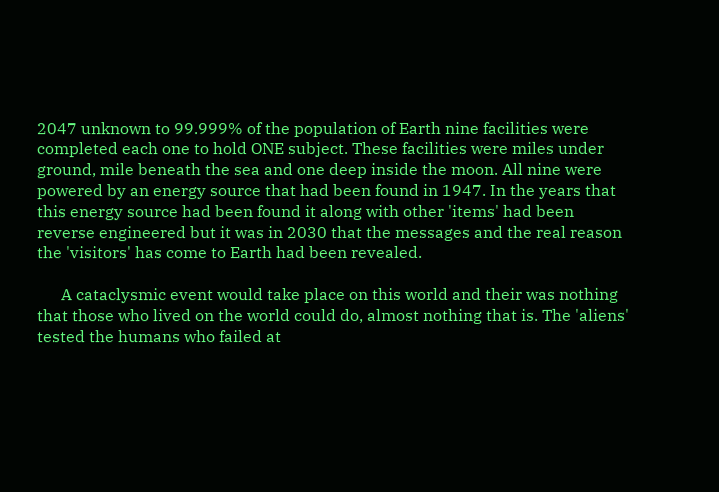2047 unknown to 99.999% of the population of Earth nine facilities were completed each one to hold ONE subject. These facilities were miles under ground, mile beneath the sea and one deep inside the moon. All nine were powered by an energy source that had been found in 1947. In the years that this energy source had been found it along with other 'items' had been reverse engineered but it was in 2030 that the messages and the real reason the 'visitors' has come to Earth had been revealed.

      A cataclysmic event would take place on this world and their was nothing that those who lived on the world could do, almost nothing that is. The 'aliens' tested the humans who failed at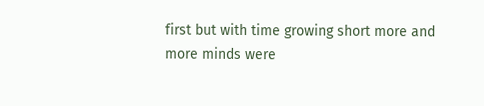first but with time growing short more and more minds were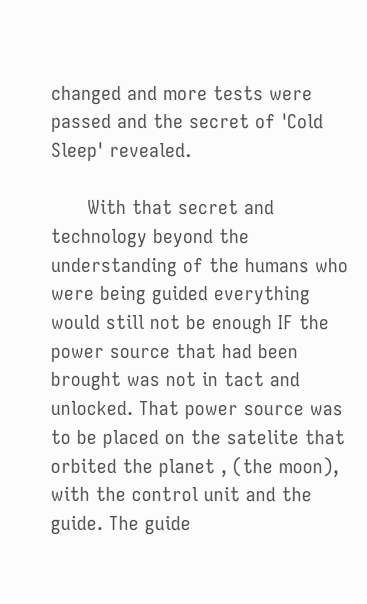changed and more tests were passed and the secret of 'Cold Sleep' revealed.

      With that secret and technology beyond the understanding of the humans who were being guided everything would still not be enough IF the power source that had been brought was not in tact and unlocked. That power source was to be placed on the satelite that orbited the planet , (the moon), with the control unit and the guide. The guide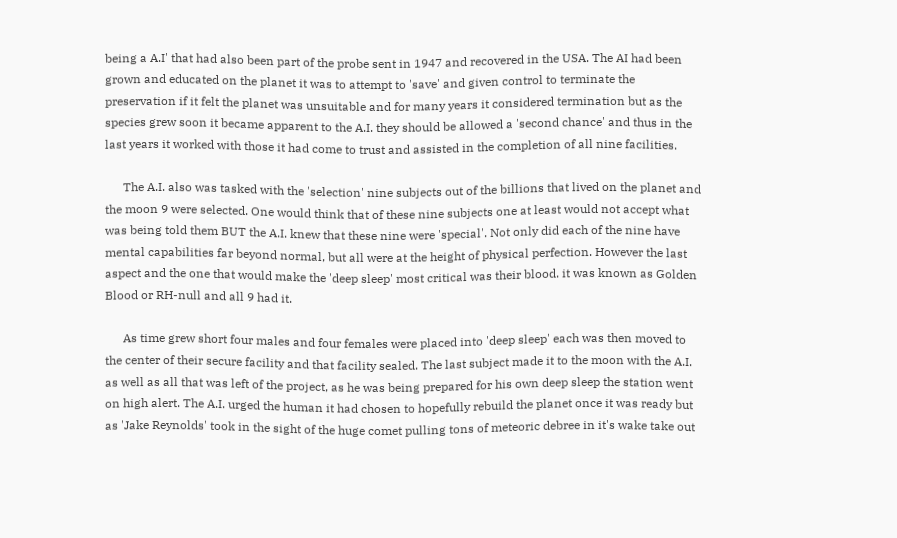being a A.I' that had also been part of the probe sent in 1947 and recovered in the USA. The AI had been grown and educated on the planet it was to attempt to 'save' and given control to terminate the preservation if it felt the planet was unsuitable and for many years it considered termination but as the species grew soon it became apparent to the A.I. they should be allowed a 'second chance' and thus in the last years it worked with those it had come to trust and assisted in the completion of all nine facilities.

      The A.I. also was tasked with the 'selection' nine subjects out of the billions that lived on the planet and the moon 9 were selected. One would think that of these nine subjects one at least would not accept what was being told them BUT the A.I. knew that these nine were 'special'. Not only did each of the nine have mental capabilities far beyond normal, but all were at the height of physical perfection. However the last aspect and the one that would make the 'deep sleep' most critical was their blood. it was known as Golden Blood or RH-null and all 9 had it.

      As time grew short four males and four females were placed into 'deep sleep' each was then moved to the center of their secure facility and that facility sealed. The last subject made it to the moon with the A.I. as well as all that was left of the project, as he was being prepared for his own deep sleep the station went on high alert. The A.I. urged the human it had chosen to hopefully rebuild the planet once it was ready but as 'Jake Reynolds' took in the sight of the huge comet pulling tons of meteoric debree in it's wake take out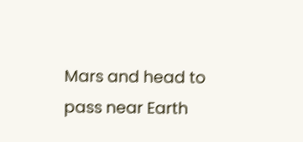Mars and head to pass near Earth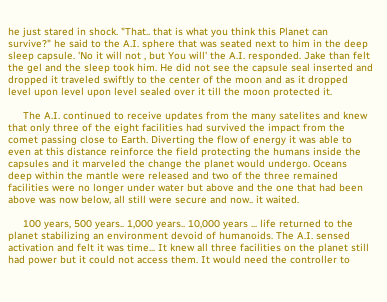he just stared in shock. "That.. that is what you think this Planet can survive?" he said to the A.I. sphere that was seated next to him in the deep sleep capsule. 'No it will not , but You will' the A.I. responded. Jake than felt the gel and the sleep took him. He did not see the capsule seal inserted and dropped it traveled swiftly to the center of the moon and as it dropped level upon level upon level sealed over it till the moon protected it.

     The A.I. continued to receive updates from the many satelites and knew that only three of the eight facilities had survived the impact from the comet passing close to Earth. Diverting the flow of energy it was able to even at this distance reinforce the field protecting the humans inside the capsules and it marveled the change the planet would undergo. Oceans deep within the mantle were released and two of the three remained facilities were no longer under water but above and the one that had been above was now below, all still were secure and now.. it waited.

     100 years, 500 years.. 1,000 years.. 10,000 years ... life returned to the planet stabilizing an environment devoid of humanoids. The A.I. sensed activation and felt it was time... It knew all three facilities on the planet still had power but it could not access them. It would need the controller to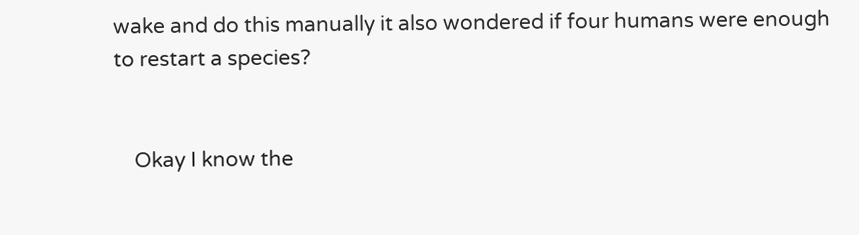wake and do this manually it also wondered if four humans were enough to restart a species?


    Okay I know the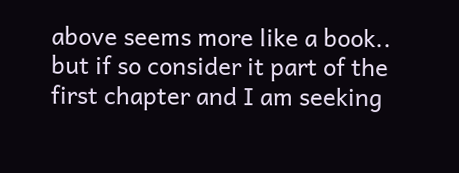above seems more like a book.. but if so consider it part of the first chapter and I am seeking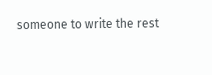someone to write the rest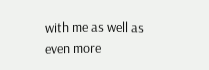with me as well as even more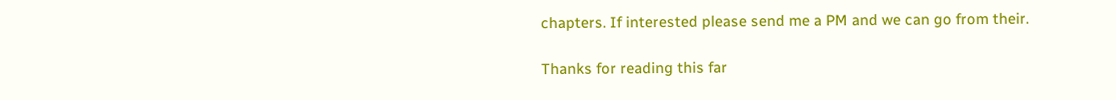chapters. If interested please send me a PM and we can go from their.

Thanks for reading this far